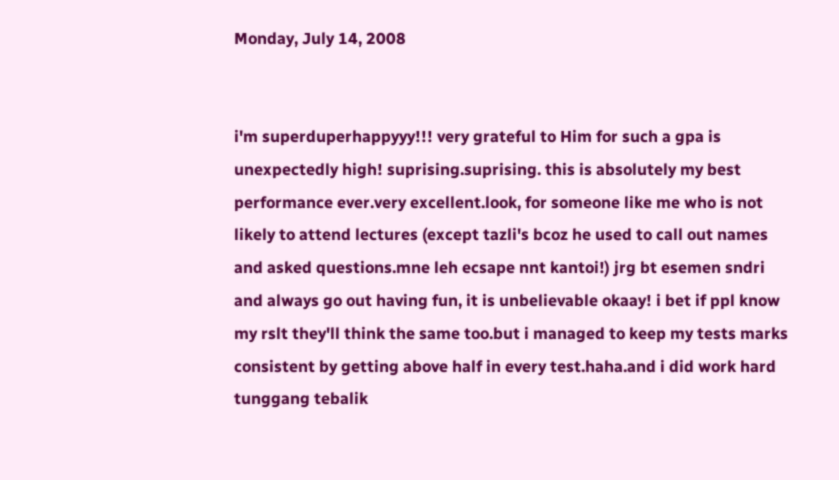Monday, July 14, 2008


i'm superduperhappyyy!!! very grateful to Him for such a gpa is unexpectedly high! suprising.suprising. this is absolutely my best performance ever.very excellent.look, for someone like me who is not likely to attend lectures (except tazli's bcoz he used to call out names and asked questions.mne leh ecsape nnt kantoi!) jrg bt esemen sndri and always go out having fun, it is unbelievable okaay! i bet if ppl know my rslt they'll think the same too.but i managed to keep my tests marks consistent by getting above half in every test.haha.and i did work hard tunggang tebalik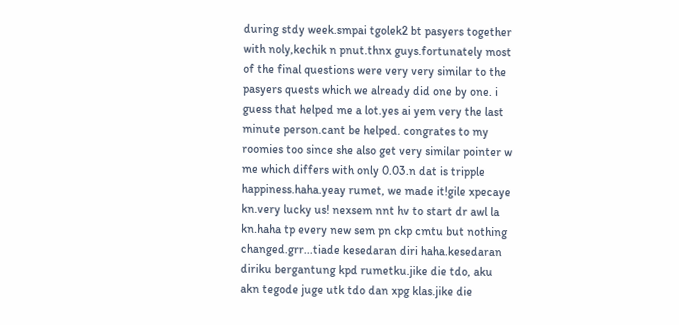during stdy week.smpai tgolek2 bt pasyers together with noly,kechik n pnut.thnx guys.fortunately most of the final questions were very very similar to the pasyers quests which we already did one by one. i guess that helped me a lot.yes ai yem very the last minute person.cant be helped. congrates to my roomies too since she also get very similar pointer w me which differs with only 0.03.n dat is tripple happiness.haha.yeay rumet, we made it!gile xpecaye kn.very lucky us! nexsem nnt hv to start dr awl la kn.haha tp every new sem pn ckp cmtu but nothing changed.grr...tiade kesedaran diri haha.kesedaran diriku bergantung kpd rumetku.jike die tdo, aku akn tegode juge utk tdo dan xpg klas.jike die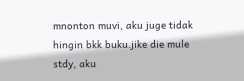mnonton muvi, aku juge tidak hingin bkk buku.jike die mule stdy, aku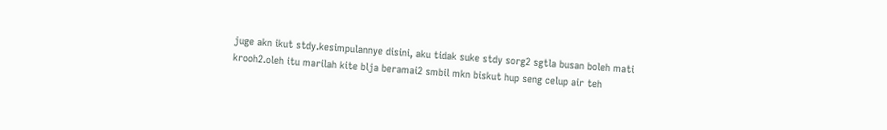juge akn ikut stdy.kesimpulannye disini, aku tidak suke stdy sorg2 sgtla busan boleh mati krooh2.oleh itu marilah kite blja beramai2 smbil mkn biskut hup seng celup air teh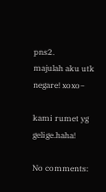pns2.
majulah aku utk negare! xoxo~

kami rumet yg gelige.haha!

No comments: